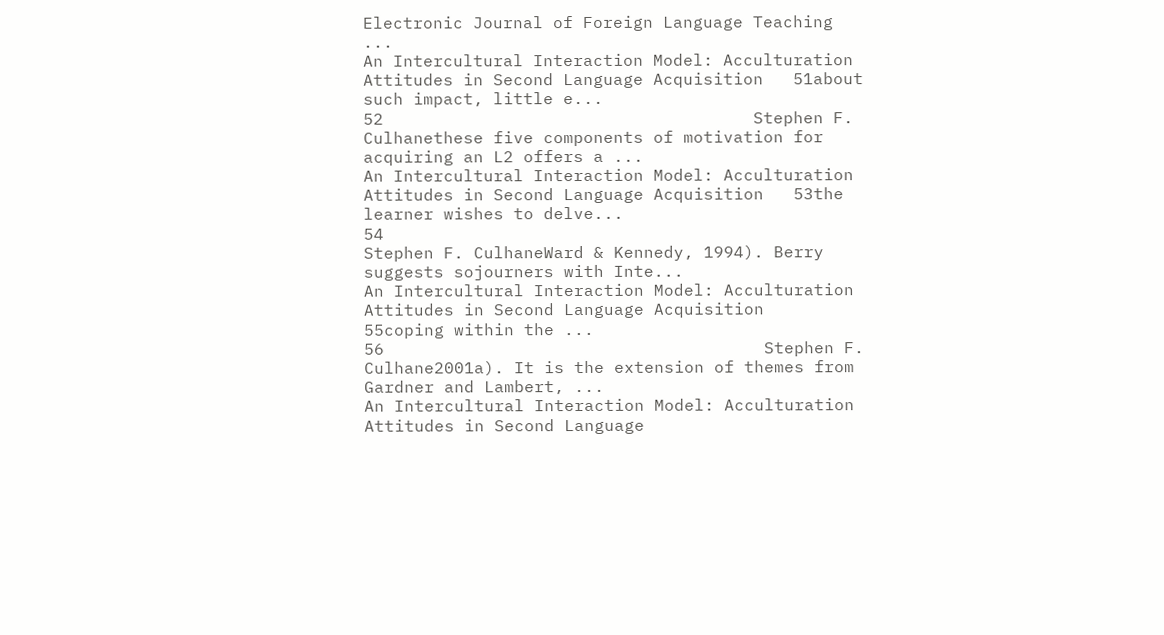Electronic Journal of Foreign Language Teaching                                                                           ...
An Intercultural Interaction Model: Acculturation Attitudes in Second Language Acquisition   51about such impact, little e...
52                                     Stephen F. Culhanethese five components of motivation for acquiring an L2 offers a ...
An Intercultural Interaction Model: Acculturation Attitudes in Second Language Acquisition   53the learner wishes to delve...
54                                            Stephen F. CulhaneWard & Kennedy, 1994). Berry suggests sojourners with Inte...
An Intercultural Interaction Model: Acculturation Attitudes in Second Language Acquisition            55coping within the ...
56                                      Stephen F. Culhane2001a). It is the extension of themes from Gardner and Lambert, ...
An Intercultural Interaction Model: Acculturation Attitudes in Second Language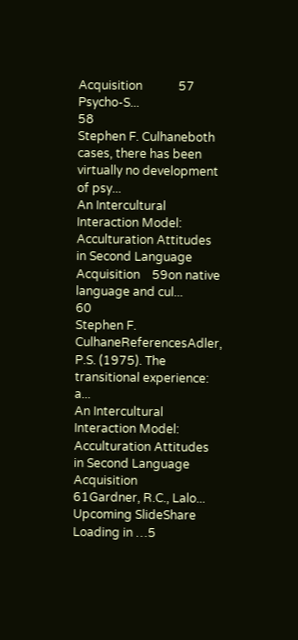Acquisition            57          Psycho-S...
58                                            Stephen F. Culhaneboth cases, there has been virtually no development of psy...
An Intercultural Interaction Model: Acculturation Attitudes in Second Language Acquisition    59on native language and cul...
60                                          Stephen F. CulhaneReferencesAdler, P.S. (1975). The transitional experience: a...
An Intercultural Interaction Model: Acculturation Attitudes in Second Language Acquisition           61Gardner, R.C., Lalo...
Upcoming SlideShare
Loading in …5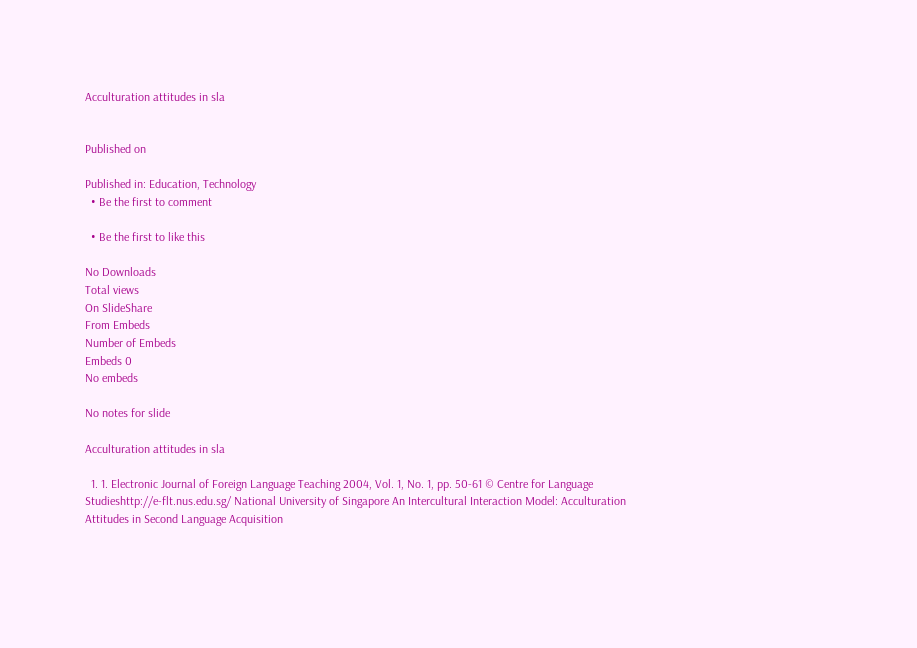Acculturation attitudes in sla


Published on

Published in: Education, Technology
  • Be the first to comment

  • Be the first to like this

No Downloads
Total views
On SlideShare
From Embeds
Number of Embeds
Embeds 0
No embeds

No notes for slide

Acculturation attitudes in sla

  1. 1. Electronic Journal of Foreign Language Teaching 2004, Vol. 1, No. 1, pp. 50-61 © Centre for Language Studieshttp://e-flt.nus.edu.sg/ National University of Singapore An Intercultural Interaction Model: Acculturation Attitudes in Second Language Acquisition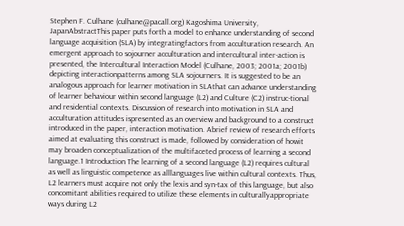Stephen F. Culhane (culhane@pacall.org) Kagoshima University, JapanAbstractThis paper puts forth a model to enhance understanding of second language acquisition (SLA) by integratingfactors from acculturation research. An emergent approach to sojourner acculturation and intercultural inter-action is presented, the Intercultural Interaction Model (Culhane, 2003; 2001a; 2001b) depicting interactionpatterns among SLA sojourners. It is suggested to be an analogous approach for learner motivation in SLAthat can advance understanding of learner behaviour within second language (L2) and Culture (C2) instruc-tional and residential contexts. Discussion of research into motivation in SLA and acculturation attitudes ispresented as an overview and background to a construct introduced in the paper, interaction motivation. Abrief review of research efforts aimed at evaluating this construct is made, followed by consideration of howit may broaden conceptualization of the multifaceted process of learning a second language.1 Introduction The learning of a second language (L2) requires cultural as well as linguistic competence as alllanguages live within cultural contexts. Thus, L2 learners must acquire not only the lexis and syn-tax of this language, but also concomitant abilities required to utilize these elements in culturallyappropriate ways during L2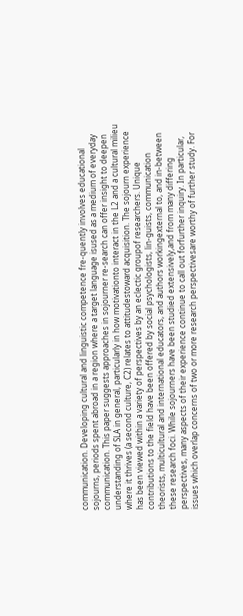communication. Developing cultural and linguistic competence fre-quently involves educational sojourns, periods spent abroad in a region where a target language isused as a medium of everyday communication. This paper suggests approaches in sojourner re-search can offer insight to deepen understanding of SLA in general, particularly in how motivationto interact in the L2 and a cultural milieu where it thrives (a second culture, C2) relates to attitudestoward acquisition. The sojourn experience has been viewed within a variety of perspectives by an eclectic groupof researchers. Unique contributions to the field have been offered by social psychologists, lin-guists, communication theorists, multicultural and international educators, and authors workingexternal to, and in-between these research foci. While sojourners have been studied extensively,and from many differing perspectives, many aspects of their experience continue to call out forfurther inquiry. In particular, issues which overlap concerns of two or more research perspectivesare worthy of further study. For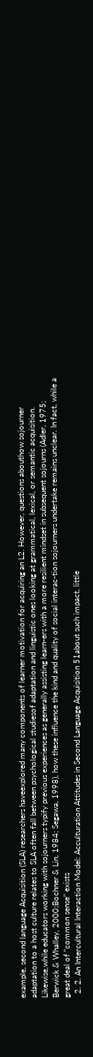example, second language Acquisition (SLA) researchers haveexplored many components of learner motivation for acquiring an L2. However, questions abouthow sojourner adaptation to a host culture relates to SLA often fall between psychological studiesof adaptation and linguistic ones looking at grammatical, lexical, or semantic acquisition. Likewise,while educators working with sojourners typify previous experiences as generally assisting learn-ers with a more resilient mindset in subsequent sojourns (Adler, 1975; Berwick & Whalley, 2000;Bochner & Lin, 1984; Segawa, 1998), how these influence the kind and quality of social interac-tion sojourners undertake remains unclear. In fact, while a great deal of “common sense” exists
  2. 2. An Intercultural Interaction Model: Acculturation Attitudes in Second Language Acquisition 51about such impact, little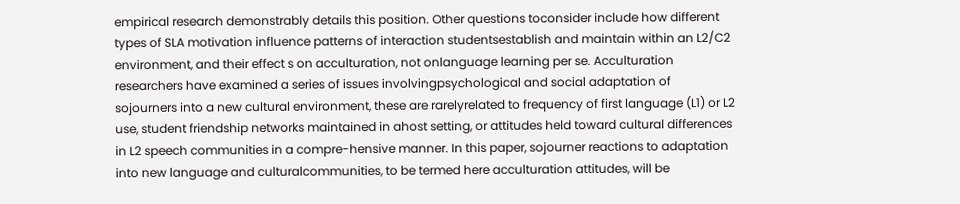empirical research demonstrably details this position. Other questions toconsider include how different types of SLA motivation influence patterns of interaction studentsestablish and maintain within an L2/C2 environment, and their effect s on acculturation, not onlanguage learning per se. Acculturation researchers have examined a series of issues involvingpsychological and social adaptation of sojourners into a new cultural environment, these are rarelyrelated to frequency of first language (L1) or L2 use, student friendship networks maintained in ahost setting, or attitudes held toward cultural differences in L2 speech communities in a compre-hensive manner. In this paper, sojourner reactions to adaptation into new language and culturalcommunities, to be termed here acculturation attitudes, will be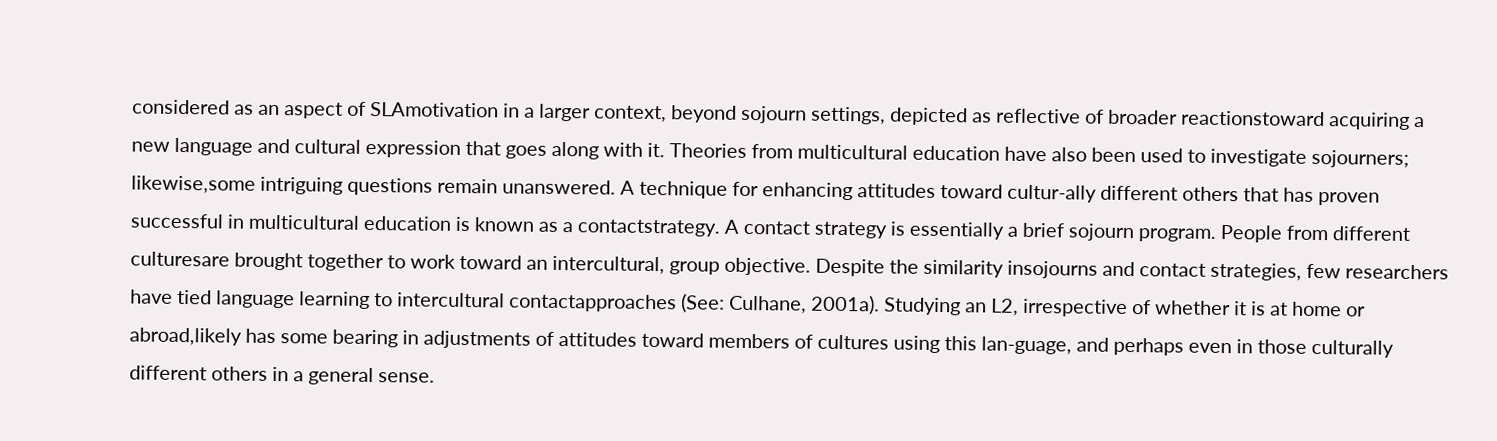considered as an aspect of SLAmotivation in a larger context, beyond sojourn settings, depicted as reflective of broader reactionstoward acquiring a new language and cultural expression that goes along with it. Theories from multicultural education have also been used to investigate sojourners; likewise,some intriguing questions remain unanswered. A technique for enhancing attitudes toward cultur-ally different others that has proven successful in multicultural education is known as a contactstrategy. A contact strategy is essentially a brief sojourn program. People from different culturesare brought together to work toward an intercultural, group objective. Despite the similarity insojourns and contact strategies, few researchers have tied language learning to intercultural contactapproaches (See: Culhane, 2001a). Studying an L2, irrespective of whether it is at home or abroad,likely has some bearing in adjustments of attitudes toward members of cultures using this lan-guage, and perhaps even in those culturally different others in a general sense.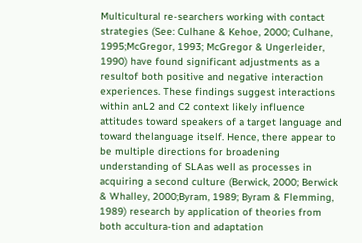Multicultural re-searchers working with contact strategies (See: Culhane & Kehoe, 2000; Culhane, 1995;McGregor, 1993; McGregor & Ungerleider, 1990) have found significant adjustments as a resultof both positive and negative interaction experiences. These findings suggest interactions within anL2 and C2 context likely influence attitudes toward speakers of a target language and toward thelanguage itself. Hence, there appear to be multiple directions for broadening understanding of SLAas well as processes in acquiring a second culture (Berwick, 2000; Berwick & Whalley, 2000;Byram, 1989; Byram & Flemming, 1989) research by application of theories from both accultura-tion and adaptation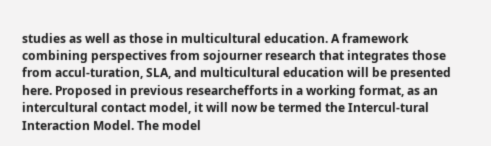studies as well as those in multicultural education. A framework combining perspectives from sojourner research that integrates those from accul-turation, SLA, and multicultural education will be presented here. Proposed in previous researchefforts in a working format, as an intercultural contact model, it will now be termed the Intercul-tural Interaction Model. The model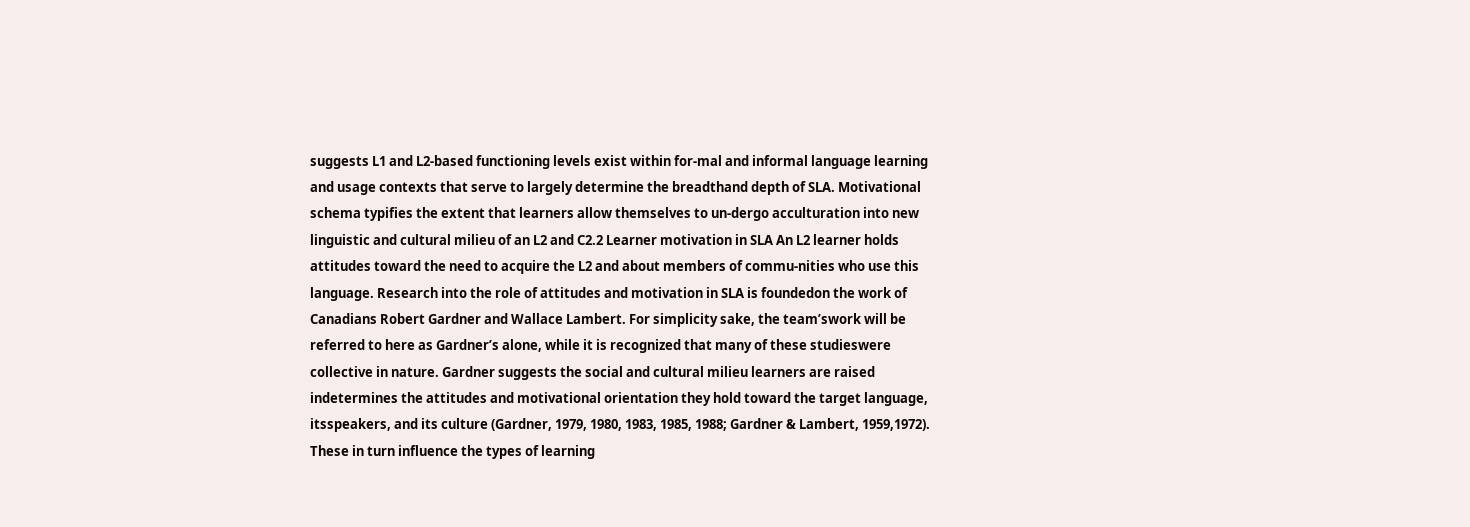suggests L1 and L2-based functioning levels exist within for-mal and informal language learning and usage contexts that serve to largely determine the breadthand depth of SLA. Motivational schema typifies the extent that learners allow themselves to un-dergo acculturation into new linguistic and cultural milieu of an L2 and C2.2 Learner motivation in SLA An L2 learner holds attitudes toward the need to acquire the L2 and about members of commu-nities who use this language. Research into the role of attitudes and motivation in SLA is foundedon the work of Canadians Robert Gardner and Wallace Lambert. For simplicity sake, the team’swork will be referred to here as Gardner’s alone, while it is recognized that many of these studieswere collective in nature. Gardner suggests the social and cultural milieu learners are raised indetermines the attitudes and motivational orientation they hold toward the target language, itsspeakers, and its culture (Gardner, 1979, 1980, 1983, 1985, 1988; Gardner & Lambert, 1959,1972). These in turn influence the types of learning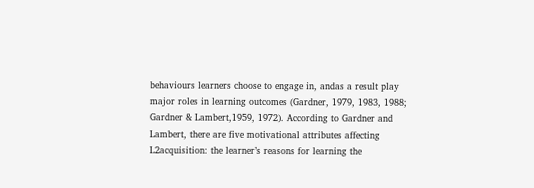behaviours learners choose to engage in, andas a result play major roles in learning outcomes (Gardner, 1979, 1983, 1988; Gardner & Lambert,1959, 1972). According to Gardner and Lambert, there are five motivational attributes affecting L2acquisition: the learner’s reasons for learning the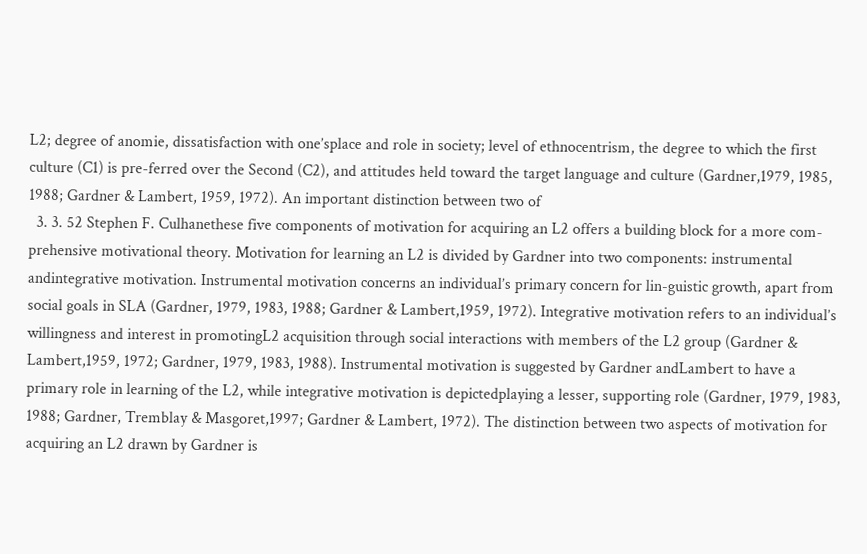L2; degree of anomie, dissatisfaction with one’splace and role in society; level of ethnocentrism, the degree to which the first culture (C1) is pre-ferred over the Second (C2), and attitudes held toward the target language and culture (Gardner,1979, 1985, 1988; Gardner & Lambert, 1959, 1972). An important distinction between two of
  3. 3. 52 Stephen F. Culhanethese five components of motivation for acquiring an L2 offers a building block for a more com-prehensive motivational theory. Motivation for learning an L2 is divided by Gardner into two components: instrumental andintegrative motivation. Instrumental motivation concerns an individual’s primary concern for lin-guistic growth, apart from social goals in SLA (Gardner, 1979, 1983, 1988; Gardner & Lambert,1959, 1972). Integrative motivation refers to an individual’s willingness and interest in promotingL2 acquisition through social interactions with members of the L2 group (Gardner & Lambert,1959, 1972; Gardner, 1979, 1983, 1988). Instrumental motivation is suggested by Gardner andLambert to have a primary role in learning of the L2, while integrative motivation is depictedplaying a lesser, supporting role (Gardner, 1979, 1983, 1988; Gardner, Tremblay & Masgoret,1997; Gardner & Lambert, 1972). The distinction between two aspects of motivation for acquiring an L2 drawn by Gardner is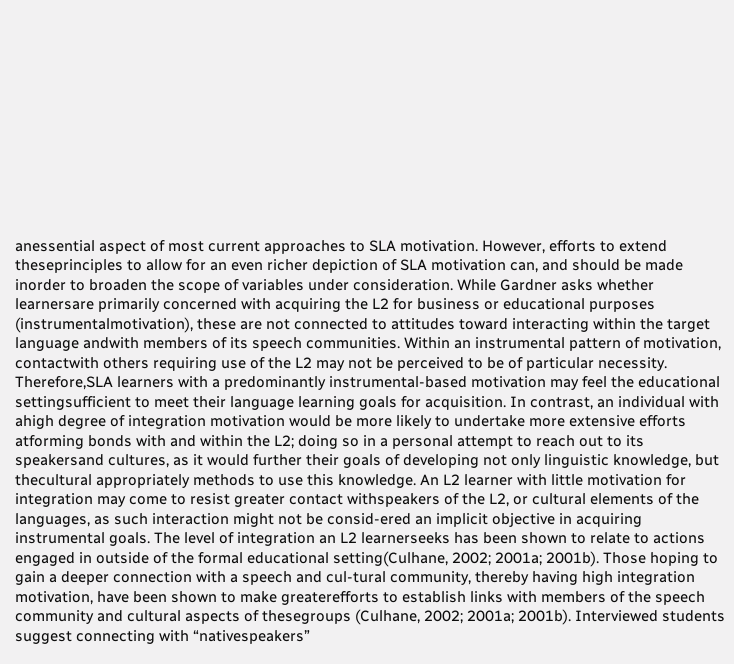anessential aspect of most current approaches to SLA motivation. However, efforts to extend theseprinciples to allow for an even richer depiction of SLA motivation can, and should be made inorder to broaden the scope of variables under consideration. While Gardner asks whether learnersare primarily concerned with acquiring the L2 for business or educational purposes (instrumentalmotivation), these are not connected to attitudes toward interacting within the target language andwith members of its speech communities. Within an instrumental pattern of motivation, contactwith others requiring use of the L2 may not be perceived to be of particular necessity. Therefore,SLA learners with a predominantly instrumental-based motivation may feel the educational settingsufficient to meet their language learning goals for acquisition. In contrast, an individual with ahigh degree of integration motivation would be more likely to undertake more extensive efforts atforming bonds with and within the L2; doing so in a personal attempt to reach out to its speakersand cultures, as it would further their goals of developing not only linguistic knowledge, but thecultural appropriately methods to use this knowledge. An L2 learner with little motivation for integration may come to resist greater contact withspeakers of the L2, or cultural elements of the languages, as such interaction might not be consid-ered an implicit objective in acquiring instrumental goals. The level of integration an L2 learnerseeks has been shown to relate to actions engaged in outside of the formal educational setting(Culhane, 2002; 2001a; 2001b). Those hoping to gain a deeper connection with a speech and cul-tural community, thereby having high integration motivation, have been shown to make greaterefforts to establish links with members of the speech community and cultural aspects of thesegroups (Culhane, 2002; 2001a; 2001b). Interviewed students suggest connecting with “nativespeakers”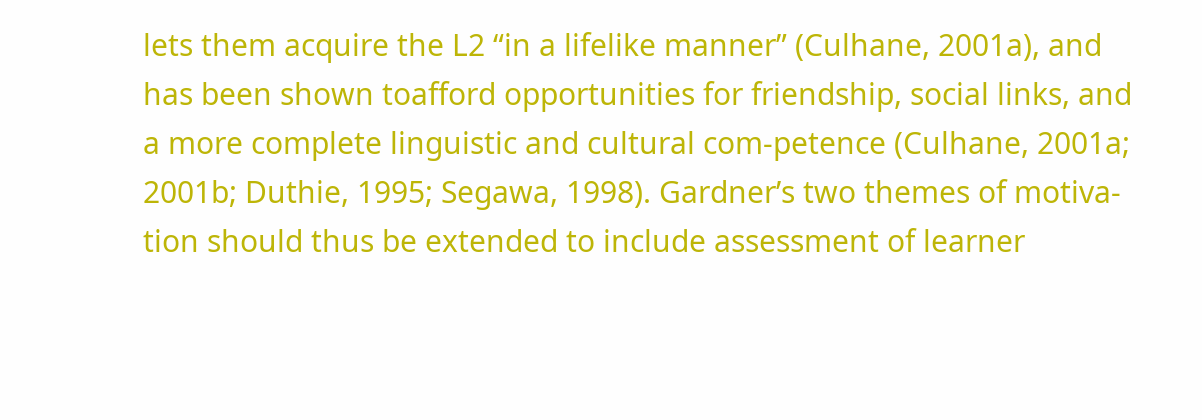lets them acquire the L2 “in a lifelike manner” (Culhane, 2001a), and has been shown toafford opportunities for friendship, social links, and a more complete linguistic and cultural com-petence (Culhane, 2001a; 2001b; Duthie, 1995; Segawa, 1998). Gardner’s two themes of motiva-tion should thus be extended to include assessment of learner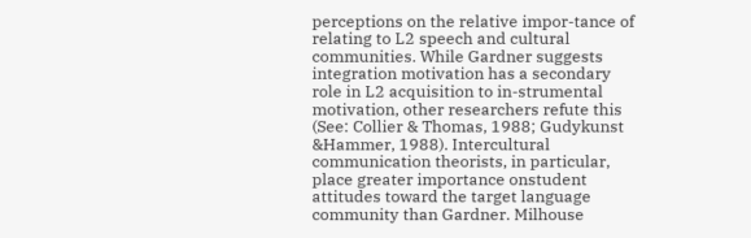perceptions on the relative impor-tance of relating to L2 speech and cultural communities. While Gardner suggests integration motivation has a secondary role in L2 acquisition to in-strumental motivation, other researchers refute this (See: Collier & Thomas, 1988; Gudykunst &Hammer, 1988). Intercultural communication theorists, in particular, place greater importance onstudent attitudes toward the target language community than Gardner. Milhouse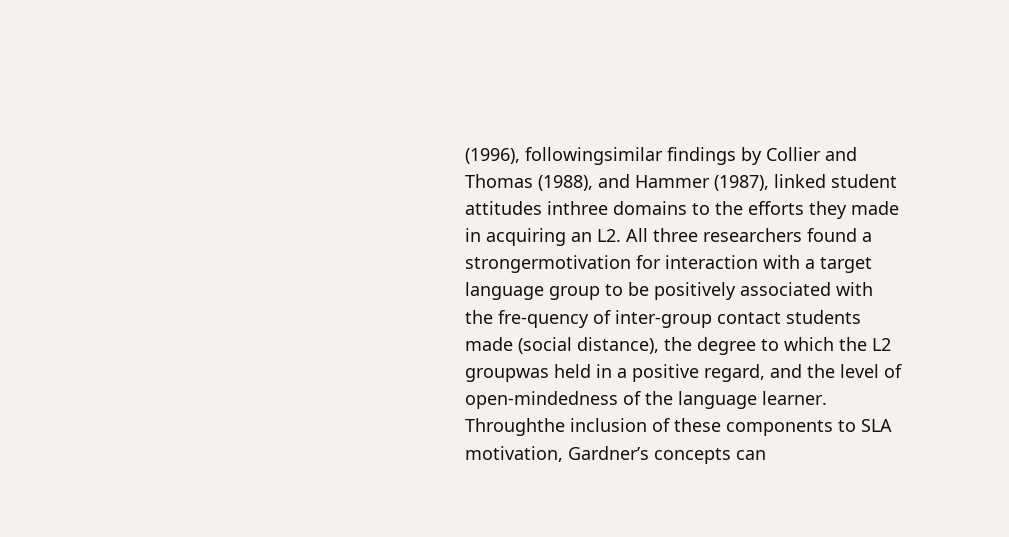(1996), followingsimilar findings by Collier and Thomas (1988), and Hammer (1987), linked student attitudes inthree domains to the efforts they made in acquiring an L2. All three researchers found a strongermotivation for interaction with a target language group to be positively associated with the fre-quency of inter-group contact students made (social distance), the degree to which the L2 groupwas held in a positive regard, and the level of open-mindedness of the language learner. Throughthe inclusion of these components to SLA motivation, Gardner’s concepts can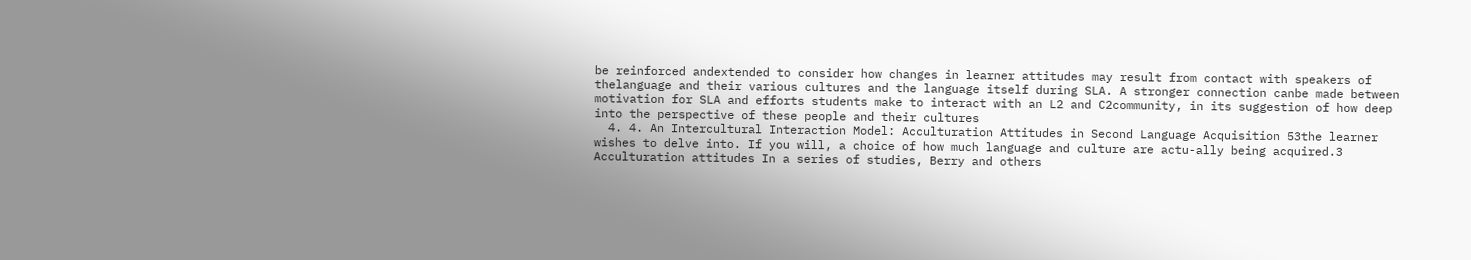be reinforced andextended to consider how changes in learner attitudes may result from contact with speakers of thelanguage and their various cultures and the language itself during SLA. A stronger connection canbe made between motivation for SLA and efforts students make to interact with an L2 and C2community, in its suggestion of how deep into the perspective of these people and their cultures
  4. 4. An Intercultural Interaction Model: Acculturation Attitudes in Second Language Acquisition 53the learner wishes to delve into. If you will, a choice of how much language and culture are actu-ally being acquired.3 Acculturation attitudes In a series of studies, Berry and others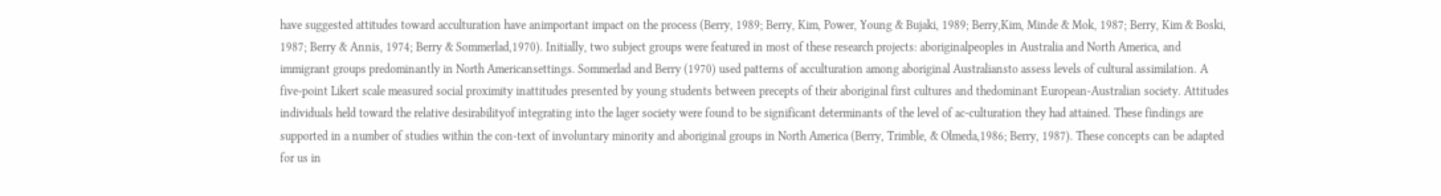have suggested attitudes toward acculturation have animportant impact on the process (Berry, 1989; Berry, Kim, Power, Young & Bujaki, 1989; Berry,Kim, Minde & Mok, 1987; Berry, Kim & Boski, 1987; Berry & Annis, 1974; Berry & Sommerlad,1970). Initially, two subject groups were featured in most of these research projects: aboriginalpeoples in Australia and North America, and immigrant groups predominantly in North Americansettings. Sommerlad and Berry (1970) used patterns of acculturation among aboriginal Australiansto assess levels of cultural assimilation. A five-point Likert scale measured social proximity inattitudes presented by young students between precepts of their aboriginal first cultures and thedominant European-Australian society. Attitudes individuals held toward the relative desirabilityof integrating into the lager society were found to be significant determinants of the level of ac-culturation they had attained. These findings are supported in a number of studies within the con-text of involuntary minority and aboriginal groups in North America (Berry, Trimble, & Olmeda,1986; Berry, 1987). These concepts can be adapted for us in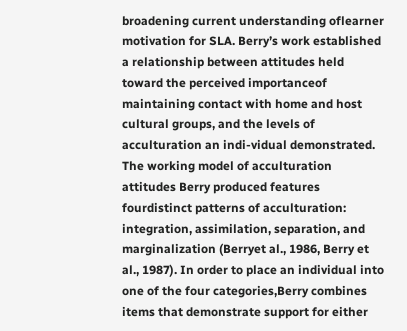broadening current understanding oflearner motivation for SLA. Berry’s work established a relationship between attitudes held toward the perceived importanceof maintaining contact with home and host cultural groups, and the levels of acculturation an indi-vidual demonstrated. The working model of acculturation attitudes Berry produced features fourdistinct patterns of acculturation: integration, assimilation, separation, and marginalization (Berryet al., 1986, Berry et al., 1987). In order to place an individual into one of the four categories,Berry combines items that demonstrate support for either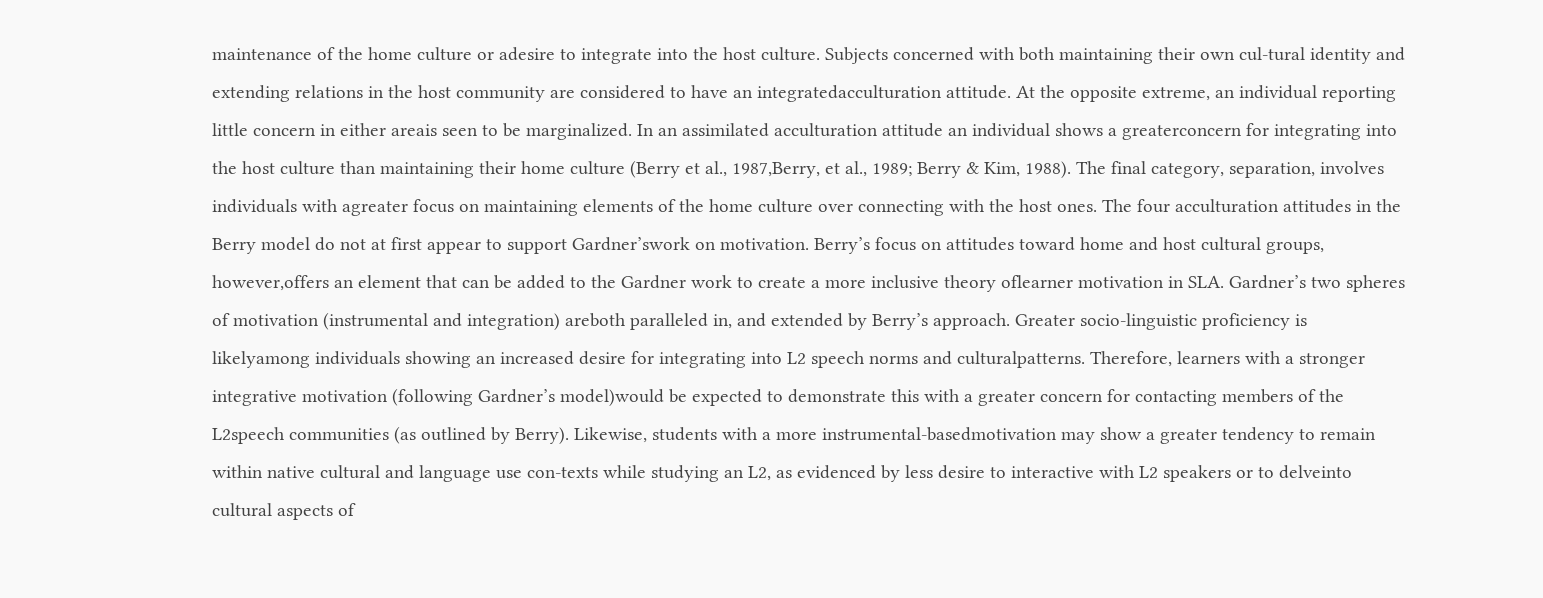maintenance of the home culture or adesire to integrate into the host culture. Subjects concerned with both maintaining their own cul-tural identity and extending relations in the host community are considered to have an integratedacculturation attitude. At the opposite extreme, an individual reporting little concern in either areais seen to be marginalized. In an assimilated acculturation attitude an individual shows a greaterconcern for integrating into the host culture than maintaining their home culture (Berry et al., 1987,Berry, et al., 1989; Berry & Kim, 1988). The final category, separation, involves individuals with agreater focus on maintaining elements of the home culture over connecting with the host ones. The four acculturation attitudes in the Berry model do not at first appear to support Gardner’swork on motivation. Berry’s focus on attitudes toward home and host cultural groups, however,offers an element that can be added to the Gardner work to create a more inclusive theory oflearner motivation in SLA. Gardner’s two spheres of motivation (instrumental and integration) areboth paralleled in, and extended by Berry’s approach. Greater socio-linguistic proficiency is likelyamong individuals showing an increased desire for integrating into L2 speech norms and culturalpatterns. Therefore, learners with a stronger integrative motivation (following Gardner’s model)would be expected to demonstrate this with a greater concern for contacting members of the L2speech communities (as outlined by Berry). Likewise, students with a more instrumental-basedmotivation may show a greater tendency to remain within native cultural and language use con-texts while studying an L2, as evidenced by less desire to interactive with L2 speakers or to delveinto cultural aspects of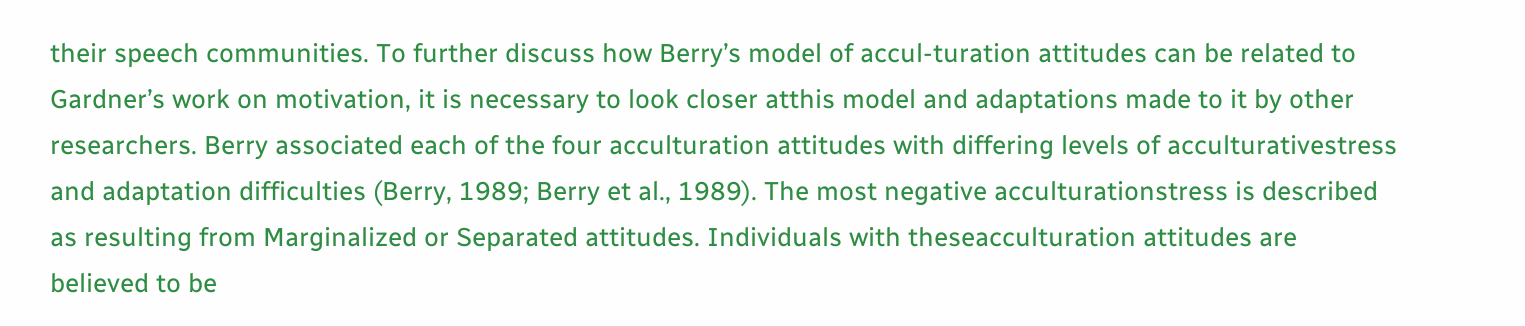their speech communities. To further discuss how Berry’s model of accul-turation attitudes can be related to Gardner’s work on motivation, it is necessary to look closer atthis model and adaptations made to it by other researchers. Berry associated each of the four acculturation attitudes with differing levels of acculturativestress and adaptation difficulties (Berry, 1989; Berry et al., 1989). The most negative acculturationstress is described as resulting from Marginalized or Separated attitudes. Individuals with theseacculturation attitudes are believed to be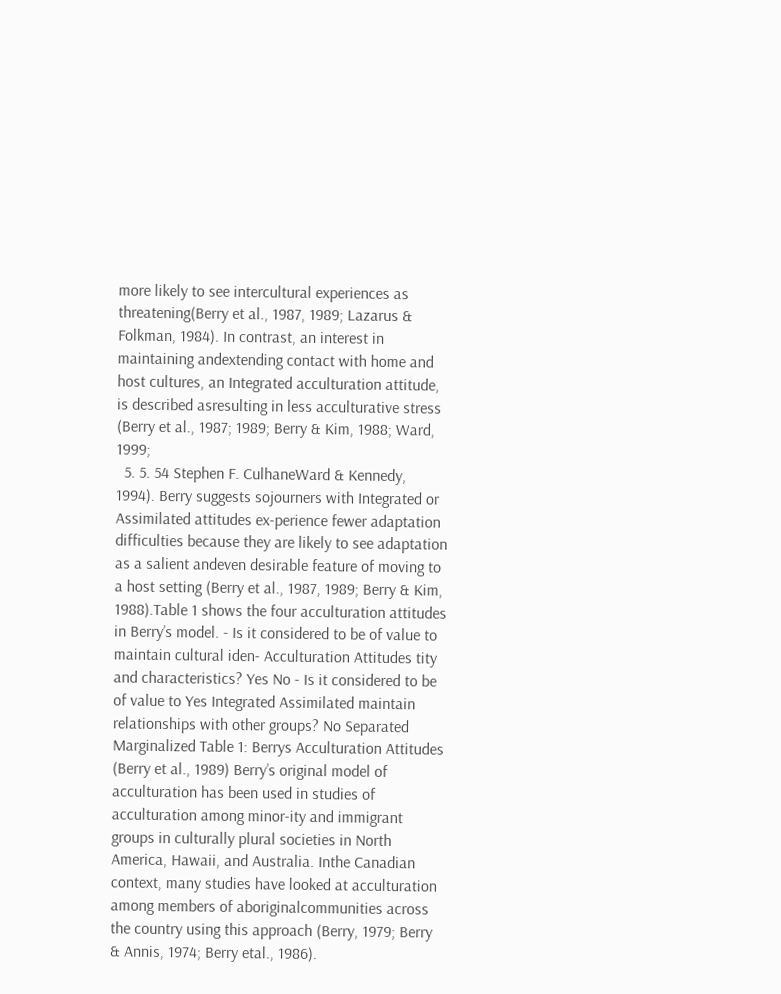more likely to see intercultural experiences as threatening(Berry et al., 1987, 1989; Lazarus & Folkman, 1984). In contrast, an interest in maintaining andextending contact with home and host cultures, an Integrated acculturation attitude, is described asresulting in less acculturative stress (Berry et al., 1987; 1989; Berry & Kim, 1988; Ward, 1999;
  5. 5. 54 Stephen F. CulhaneWard & Kennedy, 1994). Berry suggests sojourners with Integrated or Assimilated attitudes ex-perience fewer adaptation difficulties because they are likely to see adaptation as a salient andeven desirable feature of moving to a host setting (Berry et al., 1987, 1989; Berry & Kim, 1988).Table 1 shows the four acculturation attitudes in Berry’s model. - Is it considered to be of value to maintain cultural iden- Acculturation Attitudes tity and characteristics? Yes No - Is it considered to be of value to Yes Integrated Assimilated maintain relationships with other groups? No Separated Marginalized Table 1: Berrys Acculturation Attitudes (Berry et al., 1989) Berry’s original model of acculturation has been used in studies of acculturation among minor-ity and immigrant groups in culturally plural societies in North America, Hawaii, and Australia. Inthe Canadian context, many studies have looked at acculturation among members of aboriginalcommunities across the country using this approach (Berry, 1979; Berry & Annis, 1974; Berry etal., 1986).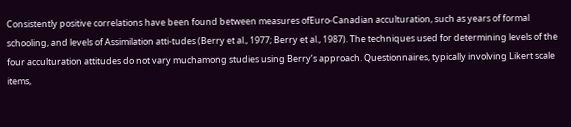Consistently positive correlations have been found between measures ofEuro-Canadian acculturation, such as years of formal schooling, and levels of Assimilation atti-tudes (Berry et al., 1977; Berry et al., 1987). The techniques used for determining levels of the four acculturation attitudes do not vary muchamong studies using Berry’s approach. Questionnaires, typically involving Likert scale items,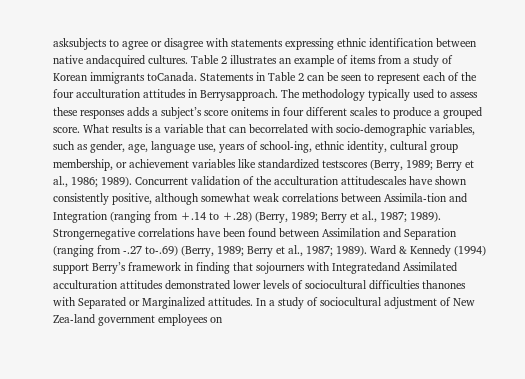asksubjects to agree or disagree with statements expressing ethnic identification between native andacquired cultures. Table 2 illustrates an example of items from a study of Korean immigrants toCanada. Statements in Table 2 can be seen to represent each of the four acculturation attitudes in Berrysapproach. The methodology typically used to assess these responses adds a subject’s score onitems in four different scales to produce a grouped score. What results is a variable that can becorrelated with socio-demographic variables, such as gender, age, language use, years of school-ing, ethnic identity, cultural group membership, or achievement variables like standardized testscores (Berry, 1989; Berry et al., 1986; 1989). Concurrent validation of the acculturation attitudescales have shown consistently positive, although somewhat weak correlations between Assimila-tion and Integration (ranging from +.14 to +.28) (Berry, 1989; Berry et al., 1987; 1989). Strongernegative correlations have been found between Assimilation and Separation (ranging from -.27 to-.69) (Berry, 1989; Berry et al., 1987; 1989). Ward & Kennedy (1994) support Berry’s framework in finding that sojourners with Integratedand Assimilated acculturation attitudes demonstrated lower levels of sociocultural difficulties thanones with Separated or Marginalized attitudes. In a study of sociocultural adjustment of New Zea-land government employees on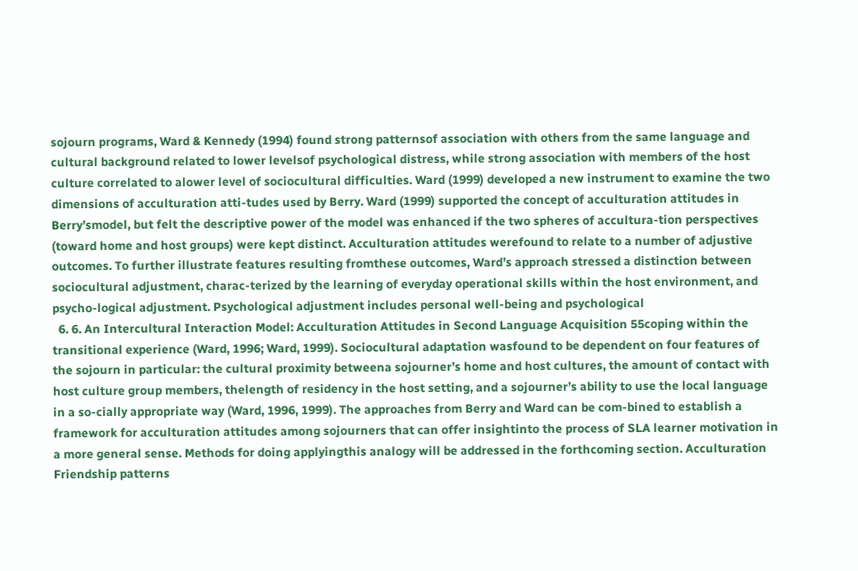sojourn programs, Ward & Kennedy (1994) found strong patternsof association with others from the same language and cultural background related to lower levelsof psychological distress, while strong association with members of the host culture correlated to alower level of sociocultural difficulties. Ward (1999) developed a new instrument to examine the two dimensions of acculturation atti-tudes used by Berry. Ward (1999) supported the concept of acculturation attitudes in Berry’smodel, but felt the descriptive power of the model was enhanced if the two spheres of accultura-tion perspectives (toward home and host groups) were kept distinct. Acculturation attitudes werefound to relate to a number of adjustive outcomes. To further illustrate features resulting fromthese outcomes, Ward’s approach stressed a distinction between sociocultural adjustment, charac-terized by the learning of everyday operational skills within the host environment, and psycho-logical adjustment. Psychological adjustment includes personal well-being and psychological
  6. 6. An Intercultural Interaction Model: Acculturation Attitudes in Second Language Acquisition 55coping within the transitional experience (Ward, 1996; Ward, 1999). Sociocultural adaptation wasfound to be dependent on four features of the sojourn in particular: the cultural proximity betweena sojourner’s home and host cultures, the amount of contact with host culture group members, thelength of residency in the host setting, and a sojourner’s ability to use the local language in a so-cially appropriate way (Ward, 1996, 1999). The approaches from Berry and Ward can be com-bined to establish a framework for acculturation attitudes among sojourners that can offer insightinto the process of SLA learner motivation in a more general sense. Methods for doing applyingthis analogy will be addressed in the forthcoming section. Acculturation Friendship patterns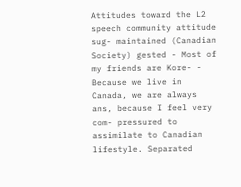Attitudes toward the L2 speech community attitude sug- maintained (Canadian Society) gested - Most of my friends are Kore- - Because we live in Canada, we are always ans, because I feel very com- pressured to assimilate to Canadian lifestyle. Separated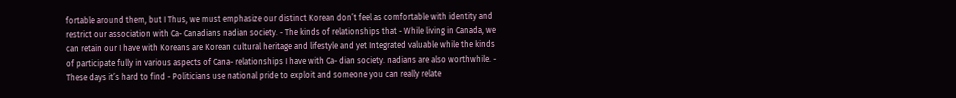fortable around them, but I Thus, we must emphasize our distinct Korean don’t feel as comfortable with identity and restrict our association with Ca- Canadians nadian society. - The kinds of relationships that - While living in Canada, we can retain our I have with Koreans are Korean cultural heritage and lifestyle and yet Integrated valuable while the kinds of participate fully in various aspects of Cana- relationships I have with Ca- dian society. nadians are also worthwhile. - These days it’s hard to find - Politicians use national pride to exploit and someone you can really relate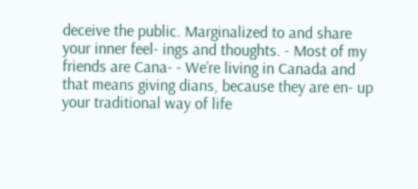deceive the public. Marginalized to and share your inner feel- ings and thoughts. - Most of my friends are Cana- - We’re living in Canada and that means giving dians, because they are en- up your traditional way of life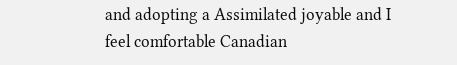and adopting a Assimilated joyable and I feel comfortable Canadian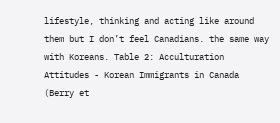lifestyle, thinking and acting like around them but I don’t feel Canadians. the same way with Koreans. Table 2: Acculturation Attitudes - Korean Immigrants in Canada (Berry et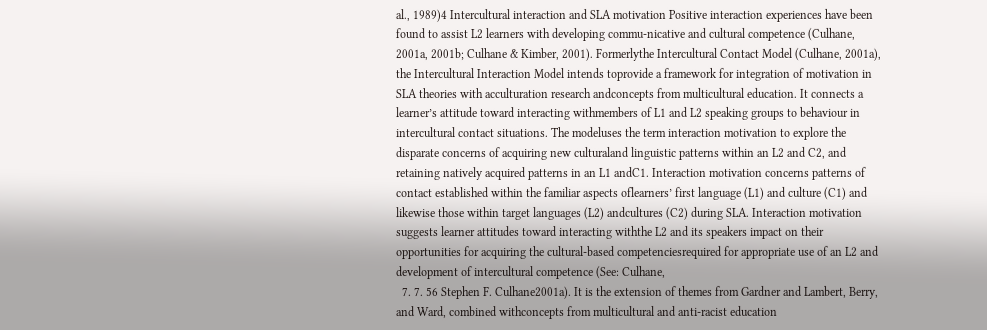al., 1989)4 Intercultural interaction and SLA motivation Positive interaction experiences have been found to assist L2 learners with developing commu-nicative and cultural competence (Culhane, 2001a, 2001b; Culhane & Kimber, 2001). Formerlythe Intercultural Contact Model (Culhane, 2001a), the Intercultural Interaction Model intends toprovide a framework for integration of motivation in SLA theories with acculturation research andconcepts from multicultural education. It connects a learner’s attitude toward interacting withmembers of L1 and L2 speaking groups to behaviour in intercultural contact situations. The modeluses the term interaction motivation to explore the disparate concerns of acquiring new culturaland linguistic patterns within an L2 and C2, and retaining natively acquired patterns in an L1 andC1. Interaction motivation concerns patterns of contact established within the familiar aspects oflearners’ first language (L1) and culture (C1) and likewise those within target languages (L2) andcultures (C2) during SLA. Interaction motivation suggests learner attitudes toward interacting withthe L2 and its speakers impact on their opportunities for acquiring the cultural-based competenciesrequired for appropriate use of an L2 and development of intercultural competence (See: Culhane,
  7. 7. 56 Stephen F. Culhane2001a). It is the extension of themes from Gardner and Lambert, Berry, and Ward, combined withconcepts from multicultural and anti-racist education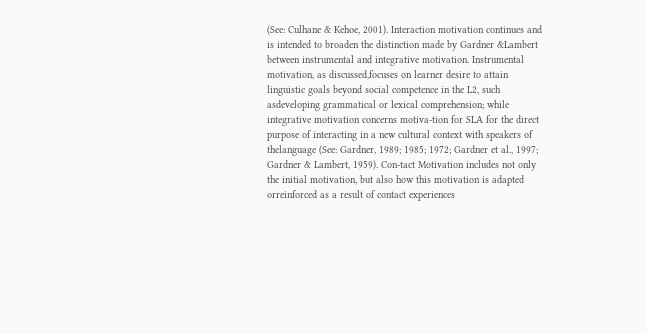(See: Culhane & Kehoe, 2001). Interaction motivation continues and is intended to broaden the distinction made by Gardner &Lambert between instrumental and integrative motivation. Instrumental motivation, as discussed,focuses on learner desire to attain linguistic goals beyond social competence in the L2, such asdeveloping grammatical or lexical comprehension; while integrative motivation concerns motiva-tion for SLA for the direct purpose of interacting in a new cultural context with speakers of thelanguage (See: Gardner, 1989; 1985; 1972; Gardner et al., 1997; Gardner & Lambert, 1959). Con-tact Motivation includes not only the initial motivation, but also how this motivation is adapted orreinforced as a result of contact experiences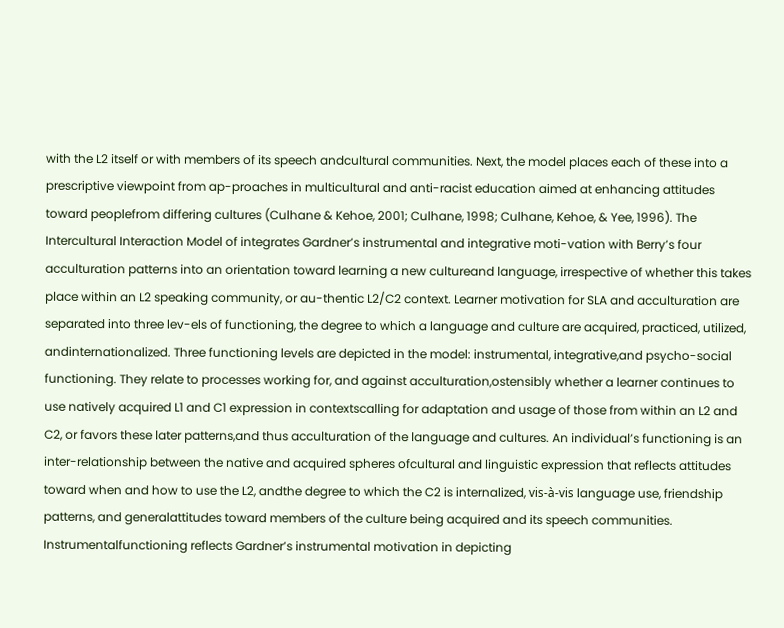with the L2 itself or with members of its speech andcultural communities. Next, the model places each of these into a prescriptive viewpoint from ap-proaches in multicultural and anti-racist education aimed at enhancing attitudes toward peoplefrom differing cultures (Culhane & Kehoe, 2001; Culhane, 1998; Culhane, Kehoe, & Yee, 1996). The Intercultural Interaction Model of integrates Gardner’s instrumental and integrative moti-vation with Berry’s four acculturation patterns into an orientation toward learning a new cultureand language, irrespective of whether this takes place within an L2 speaking community, or au-thentic L2/C2 context. Learner motivation for SLA and acculturation are separated into three lev-els of functioning, the degree to which a language and culture are acquired, practiced, utilized, andinternationalized. Three functioning levels are depicted in the model: instrumental, integrative,and psycho-social functioning. They relate to processes working for, and against acculturation,ostensibly whether a learner continues to use natively acquired L1 and C1 expression in contextscalling for adaptation and usage of those from within an L2 and C2, or favors these later patterns,and thus acculturation of the language and cultures. An individual’s functioning is an inter-relationship between the native and acquired spheres ofcultural and linguistic expression that reflects attitudes toward when and how to use the L2, andthe degree to which the C2 is internalized, vis-à-vis language use, friendship patterns, and generalattitudes toward members of the culture being acquired and its speech communities. Instrumentalfunctioning reflects Gardner’s instrumental motivation in depicting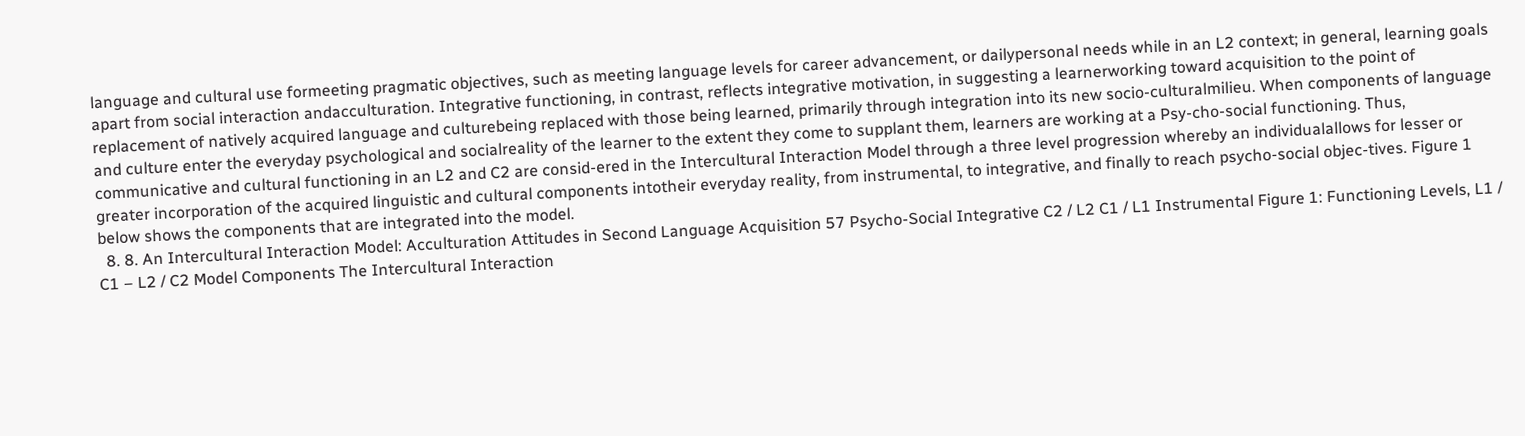language and cultural use formeeting pragmatic objectives, such as meeting language levels for career advancement, or dailypersonal needs while in an L2 context; in general, learning goals apart from social interaction andacculturation. Integrative functioning, in contrast, reflects integrative motivation, in suggesting a learnerworking toward acquisition to the point of replacement of natively acquired language and culturebeing replaced with those being learned, primarily through integration into its new socio-culturalmilieu. When components of language and culture enter the everyday psychological and socialreality of the learner to the extent they come to supplant them, learners are working at a Psy-cho-social functioning. Thus, communicative and cultural functioning in an L2 and C2 are consid-ered in the Intercultural Interaction Model through a three level progression whereby an individualallows for lesser or greater incorporation of the acquired linguistic and cultural components intotheir everyday reality, from instrumental, to integrative, and finally to reach psycho-social objec-tives. Figure 1 below shows the components that are integrated into the model.
  8. 8. An Intercultural Interaction Model: Acculturation Attitudes in Second Language Acquisition 57 Psycho-Social Integrative C2 / L2 C1 / L1 Instrumental Figure 1: Functioning Levels, L1 / C1 – L2 / C2 Model Components The Intercultural Interaction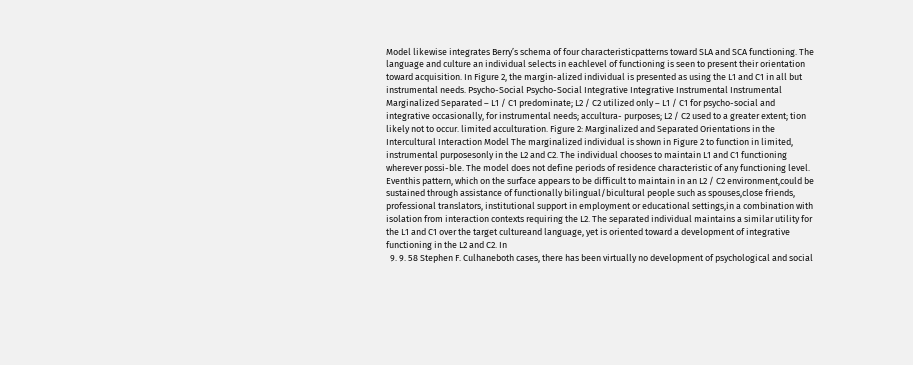Model likewise integrates Berry’s schema of four characteristicpatterns toward SLA and SCA functioning. The language and culture an individual selects in eachlevel of functioning is seen to present their orientation toward acquisition. In Figure 2, the margin-alized individual is presented as using the L1 and C1 in all but instrumental needs. Psycho-Social Psycho-Social Integrative Integrative Instrumental Instrumental Marginalized Separated – L1 / C1 predominate; L2 / C2 utilized only – L1 / C1 for psycho-social and integrative occasionally, for instrumental needs; accultura- purposes; L2 / C2 used to a greater extent; tion likely not to occur. limited acculturation. Figure 2: Marginalized and Separated Orientations in the Intercultural Interaction Model The marginalized individual is shown in Figure 2 to function in limited, instrumental purposesonly in the L2 and C2. The individual chooses to maintain L1 and C1 functioning wherever possi-ble. The model does not define periods of residence characteristic of any functioning level. Eventhis pattern, which on the surface appears to be difficult to maintain in an L2 / C2 environment,could be sustained through assistance of functionally bilingual/bicultural people such as spouses,close friends, professional translators, institutional support in employment or educational settings,in a combination with isolation from interaction contexts requiring the L2. The separated individual maintains a similar utility for the L1 and C1 over the target cultureand language, yet is oriented toward a development of integrative functioning in the L2 and C2. In
  9. 9. 58 Stephen F. Culhaneboth cases, there has been virtually no development of psychological and social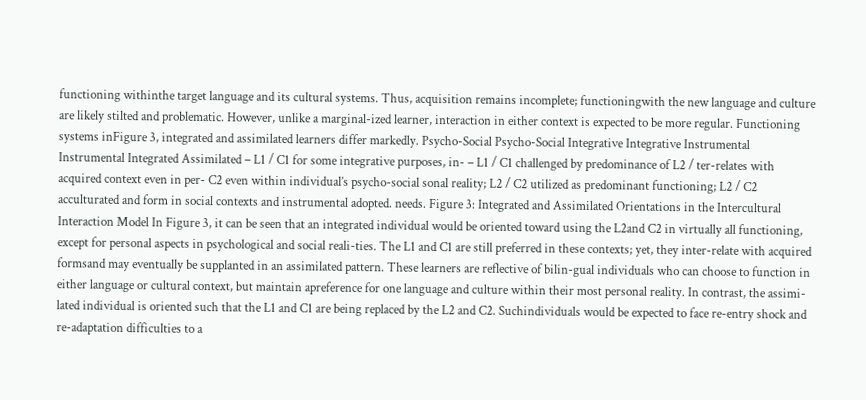functioning withinthe target language and its cultural systems. Thus, acquisition remains incomplete; functioningwith the new language and culture are likely stilted and problematic. However, unlike a marginal-ized learner, interaction in either context is expected to be more regular. Functioning systems inFigure 3, integrated and assimilated learners differ markedly. Psycho-Social Psycho-Social Integrative Integrative Instrumental Instrumental Integrated Assimilated – L1 / C1 for some integrative purposes, in- – L1 / C1 challenged by predominance of L2 / ter-relates with acquired context even in per- C2 even within individual’s psycho-social sonal reality; L2 / C2 utilized as predominant functioning; L2 / C2 acculturated and form in social contexts and instrumental adopted. needs. Figure 3: Integrated and Assimilated Orientations in the Intercultural Interaction Model In Figure 3, it can be seen that an integrated individual would be oriented toward using the L2and C2 in virtually all functioning, except for personal aspects in psychological and social reali-ties. The L1 and C1 are still preferred in these contexts; yet, they inter-relate with acquired formsand may eventually be supplanted in an assimilated pattern. These learners are reflective of bilin-gual individuals who can choose to function in either language or cultural context, but maintain apreference for one language and culture within their most personal reality. In contrast, the assimi-lated individual is oriented such that the L1 and C1 are being replaced by the L2 and C2. Suchindividuals would be expected to face re-entry shock and re-adaptation difficulties to a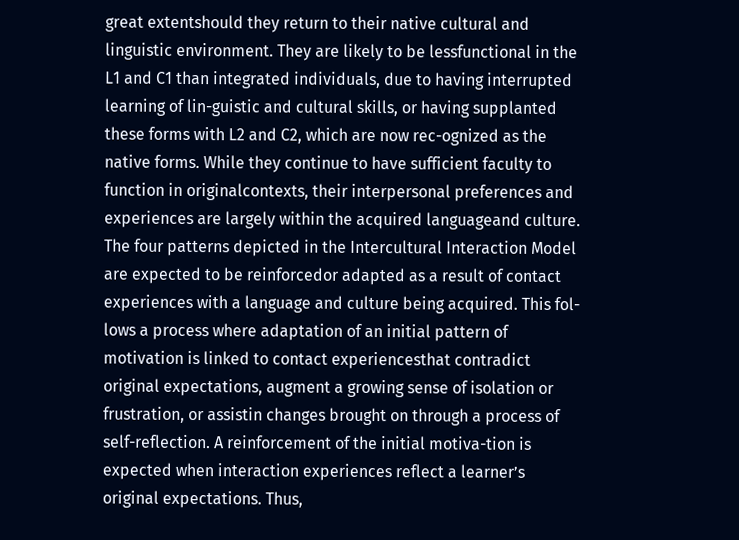great extentshould they return to their native cultural and linguistic environment. They are likely to be lessfunctional in the L1 and C1 than integrated individuals, due to having interrupted learning of lin-guistic and cultural skills, or having supplanted these forms with L2 and C2, which are now rec-ognized as the native forms. While they continue to have sufficient faculty to function in originalcontexts, their interpersonal preferences and experiences are largely within the acquired languageand culture. The four patterns depicted in the Intercultural Interaction Model are expected to be reinforcedor adapted as a result of contact experiences with a language and culture being acquired. This fol-lows a process where adaptation of an initial pattern of motivation is linked to contact experiencesthat contradict original expectations, augment a growing sense of isolation or frustration, or assistin changes brought on through a process of self-reflection. A reinforcement of the initial motiva-tion is expected when interaction experiences reflect a learner’s original expectations. Thus,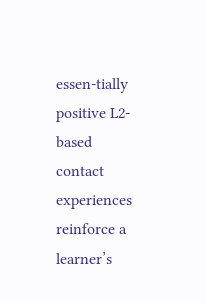essen-tially positive L2-based contact experiences reinforce a learner’s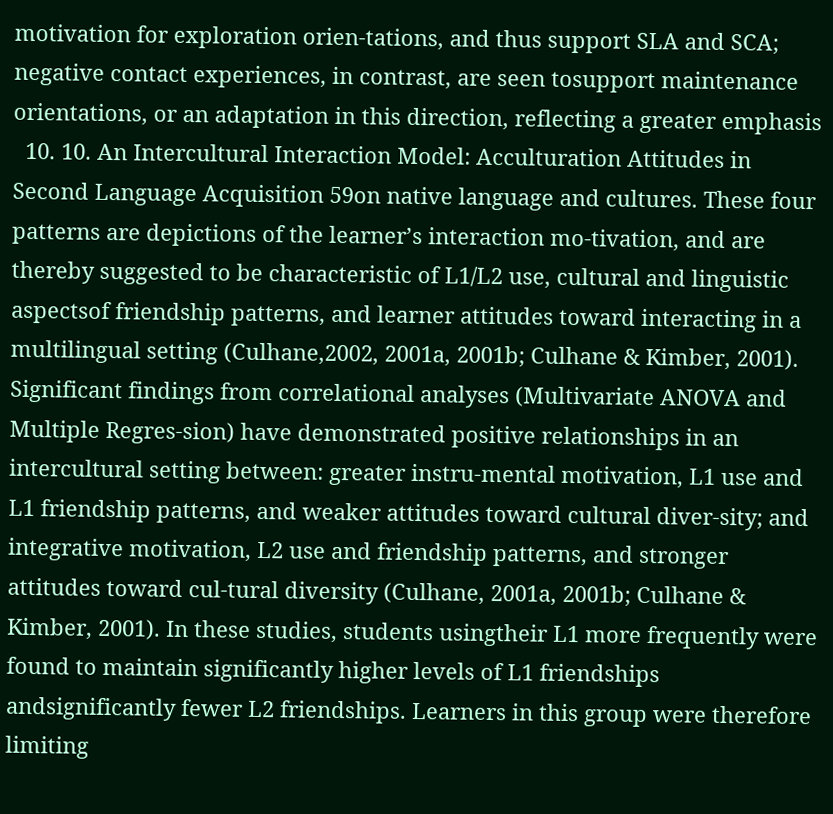motivation for exploration orien-tations, and thus support SLA and SCA; negative contact experiences, in contrast, are seen tosupport maintenance orientations, or an adaptation in this direction, reflecting a greater emphasis
  10. 10. An Intercultural Interaction Model: Acculturation Attitudes in Second Language Acquisition 59on native language and cultures. These four patterns are depictions of the learner’s interaction mo-tivation, and are thereby suggested to be characteristic of L1/L2 use, cultural and linguistic aspectsof friendship patterns, and learner attitudes toward interacting in a multilingual setting (Culhane,2002, 2001a, 2001b; Culhane & Kimber, 2001). Significant findings from correlational analyses (Multivariate ANOVA and Multiple Regres-sion) have demonstrated positive relationships in an intercultural setting between: greater instru-mental motivation, L1 use and L1 friendship patterns, and weaker attitudes toward cultural diver-sity; and integrative motivation, L2 use and friendship patterns, and stronger attitudes toward cul-tural diversity (Culhane, 2001a, 2001b; Culhane & Kimber, 2001). In these studies, students usingtheir L1 more frequently were found to maintain significantly higher levels of L1 friendships andsignificantly fewer L2 friendships. Learners in this group were therefore limiting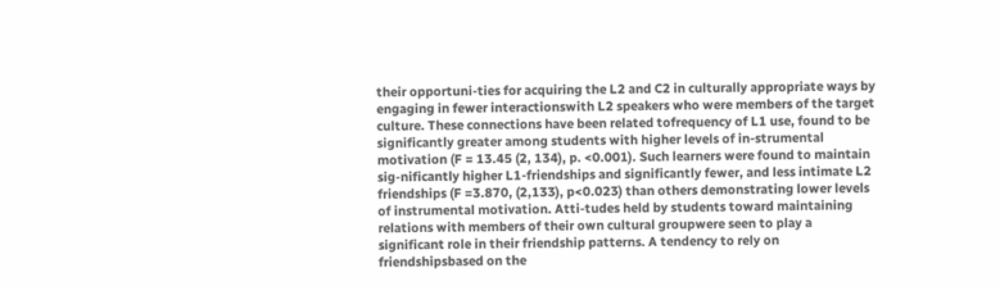their opportuni-ties for acquiring the L2 and C2 in culturally appropriate ways by engaging in fewer interactionswith L2 speakers who were members of the target culture. These connections have been related tofrequency of L1 use, found to be significantly greater among students with higher levels of in-strumental motivation (F = 13.45 (2, 134), p. <0.001). Such learners were found to maintain sig-nificantly higher L1-friendships and significantly fewer, and less intimate L2 friendships (F =3.870, (2,133), p<0.023) than others demonstrating lower levels of instrumental motivation. Atti-tudes held by students toward maintaining relations with members of their own cultural groupwere seen to play a significant role in their friendship patterns. A tendency to rely on friendshipsbased on the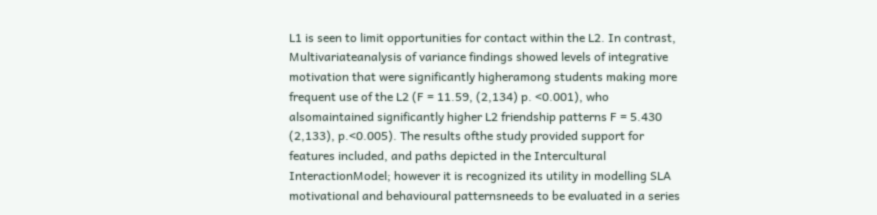L1 is seen to limit opportunities for contact within the L2. In contrast, Multivariateanalysis of variance findings showed levels of integrative motivation that were significantly higheramong students making more frequent use of the L2 (F = 11.59, (2,134) p. <0.001), who alsomaintained significantly higher L2 friendship patterns F = 5.430 (2,133), p.<0.005). The results ofthe study provided support for features included, and paths depicted in the Intercultural InteractionModel; however it is recognized its utility in modelling SLA motivational and behavioural patternsneeds to be evaluated in a series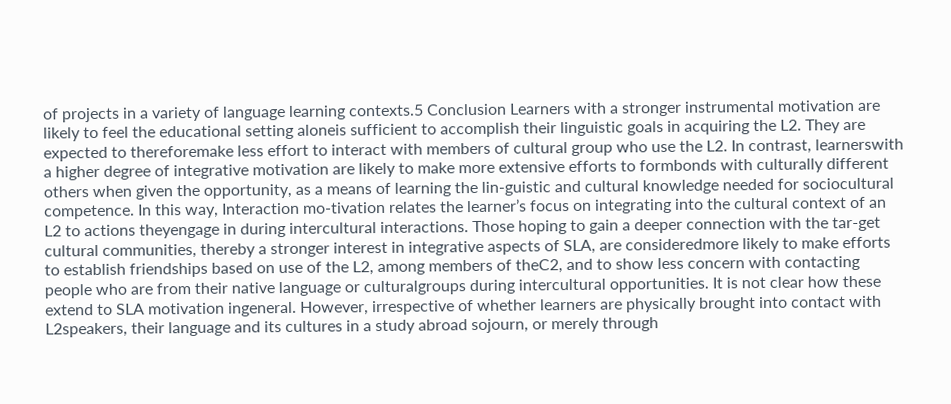of projects in a variety of language learning contexts.5 Conclusion Learners with a stronger instrumental motivation are likely to feel the educational setting aloneis sufficient to accomplish their linguistic goals in acquiring the L2. They are expected to thereforemake less effort to interact with members of cultural group who use the L2. In contrast, learnerswith a higher degree of integrative motivation are likely to make more extensive efforts to formbonds with culturally different others when given the opportunity, as a means of learning the lin-guistic and cultural knowledge needed for sociocultural competence. In this way, Interaction mo-tivation relates the learner’s focus on integrating into the cultural context of an L2 to actions theyengage in during intercultural interactions. Those hoping to gain a deeper connection with the tar-get cultural communities, thereby a stronger interest in integrative aspects of SLA, are consideredmore likely to make efforts to establish friendships based on use of the L2, among members of theC2, and to show less concern with contacting people who are from their native language or culturalgroups during intercultural opportunities. It is not clear how these extend to SLA motivation ingeneral. However, irrespective of whether learners are physically brought into contact with L2speakers, their language and its cultures in a study abroad sojourn, or merely through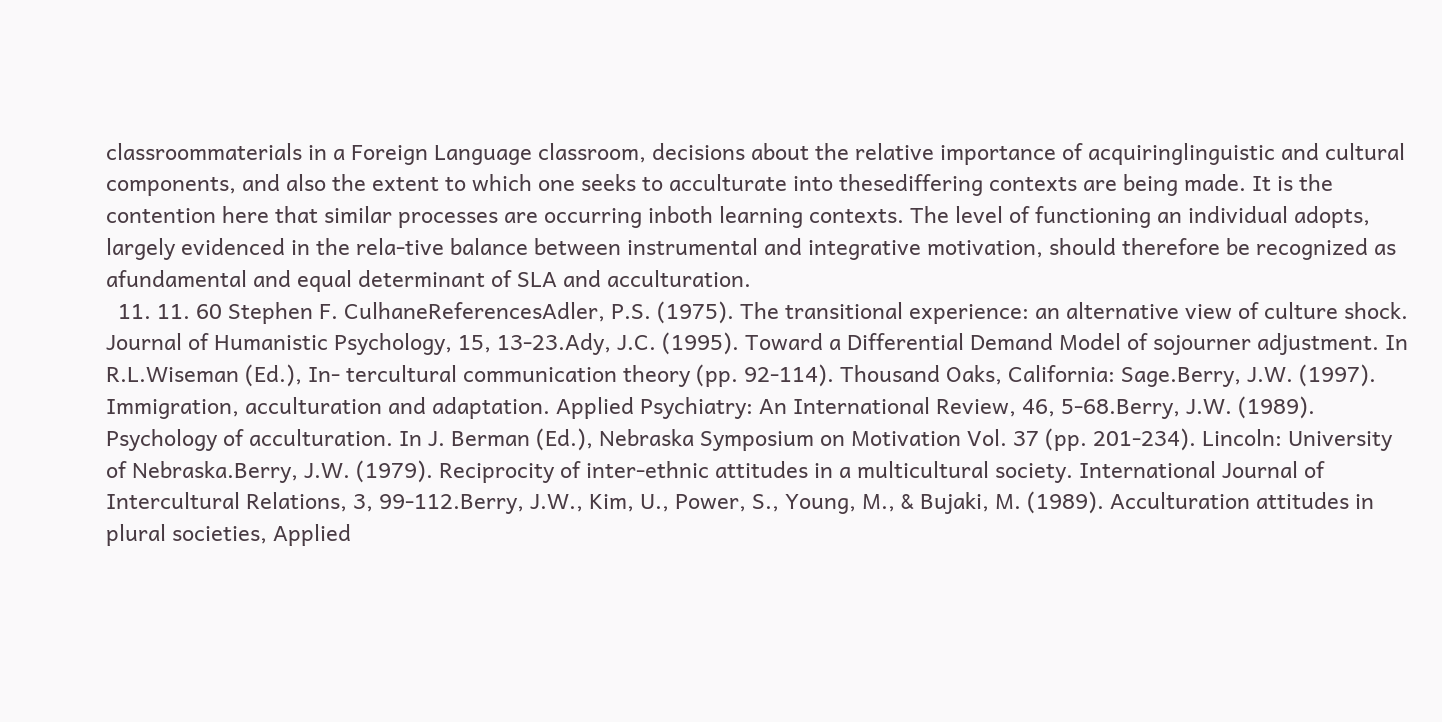classroommaterials in a Foreign Language classroom, decisions about the relative importance of acquiringlinguistic and cultural components, and also the extent to which one seeks to acculturate into thesediffering contexts are being made. It is the contention here that similar processes are occurring inboth learning contexts. The level of functioning an individual adopts, largely evidenced in the rela-tive balance between instrumental and integrative motivation, should therefore be recognized as afundamental and equal determinant of SLA and acculturation.
  11. 11. 60 Stephen F. CulhaneReferencesAdler, P.S. (1975). The transitional experience: an alternative view of culture shock. Journal of Humanistic Psychology, 15, 13-23.Ady, J.C. (1995). Toward a Differential Demand Model of sojourner adjustment. In R.L.Wiseman (Ed.), In- tercultural communication theory (pp. 92-114). Thousand Oaks, California: Sage.Berry, J.W. (1997). Immigration, acculturation and adaptation. Applied Psychiatry: An International Review, 46, 5-68.Berry, J.W. (1989). Psychology of acculturation. In J. Berman (Ed.), Nebraska Symposium on Motivation Vol. 37 (pp. 201-234). Lincoln: University of Nebraska.Berry, J.W. (1979). Reciprocity of inter-ethnic attitudes in a multicultural society. International Journal of Intercultural Relations, 3, 99-112.Berry, J.W., Kim, U., Power, S., Young, M., & Bujaki, M. (1989). Acculturation attitudes in plural societies, Applied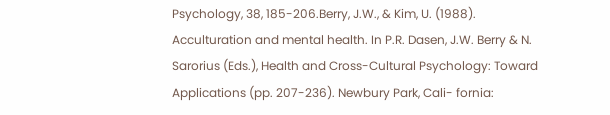Psychology, 38, 185-206.Berry, J.W., & Kim, U. (1988). Acculturation and mental health. In P.R. Dasen, J.W. Berry & N. Sarorius (Eds.), Health and Cross-Cultural Psychology: Toward Applications (pp. 207-236). Newbury Park, Cali- fornia: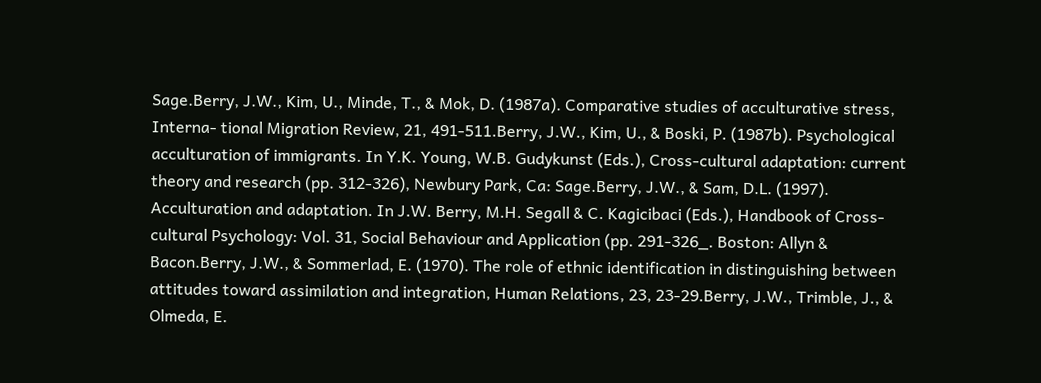Sage.Berry, J.W., Kim, U., Minde, T., & Mok, D. (1987a). Comparative studies of acculturative stress, Interna- tional Migration Review, 21, 491-511.Berry, J.W., Kim, U., & Boski, P. (1987b). Psychological acculturation of immigrants. In Y.K. Young, W.B. Gudykunst (Eds.), Cross-cultural adaptation: current theory and research (pp. 312-326), Newbury Park, Ca: Sage.Berry, J.W., & Sam, D.L. (1997). Acculturation and adaptation. In J.W. Berry, M.H. Segall & C. Kagicibaci (Eds.), Handbook of Cross-cultural Psychology: Vol. 31, Social Behaviour and Application (pp. 291-326_. Boston: Allyn & Bacon.Berry, J.W., & Sommerlad, E. (1970). The role of ethnic identification in distinguishing between attitudes toward assimilation and integration, Human Relations, 23, 23-29.Berry, J.W., Trimble, J., & Olmeda, E.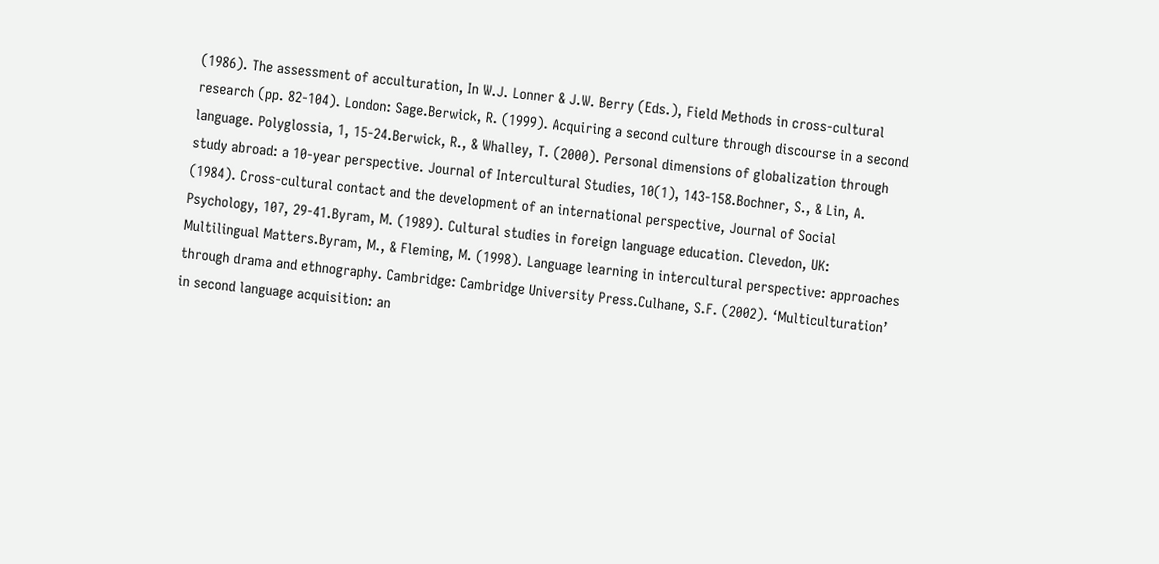(1986). The assessment of acculturation, In W.J. Lonner & J.W. Berry (Eds.), Field Methods in cross-cultural research (pp. 82-104). London: Sage.Berwick, R. (1999). Acquiring a second culture through discourse in a second language. Polyglossia, 1, 15-24.Berwick, R., & Whalley, T. (2000). Personal dimensions of globalization through study abroad: a 10-year perspective. Journal of Intercultural Studies, 10(1), 143-158.Bochner, S., & Lin, A. (1984). Cross-cultural contact and the development of an international perspective, Journal of Social Psychology, 107, 29-41.Byram, M. (1989). Cultural studies in foreign language education. Clevedon, UK: Multilingual Matters.Byram, M., & Fleming, M. (1998). Language learning in intercultural perspective: approaches through drama and ethnography. Cambridge: Cambridge University Press.Culhane, S.F. (2002). ‘Multiculturation’ in second language acquisition: an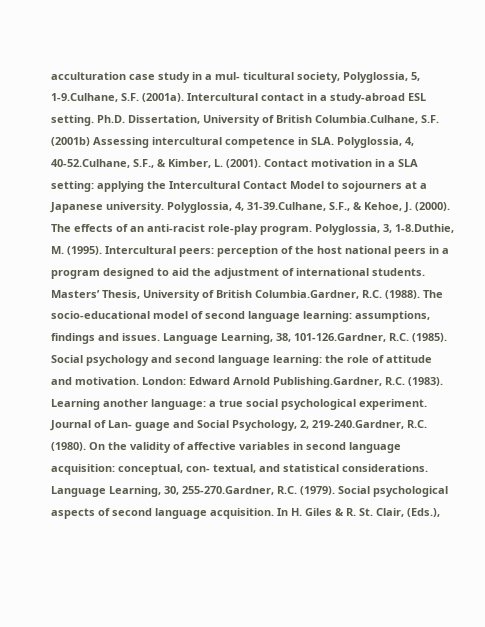acculturation case study in a mul- ticultural society, Polyglossia, 5, 1-9.Culhane, S.F. (2001a). Intercultural contact in a study-abroad ESL setting. Ph.D. Dissertation, University of British Columbia.Culhane, S.F. (2001b) Assessing intercultural competence in SLA. Polyglossia, 4, 40-52.Culhane, S.F., & Kimber, L. (2001). Contact motivation in a SLA setting: applying the Intercultural Contact Model to sojourners at a Japanese university. Polyglossia, 4, 31-39.Culhane, S.F., & Kehoe, J. (2000). The effects of an anti-racist role-play program. Polyglossia, 3, 1-8.Duthie, M. (1995). Intercultural peers: perception of the host national peers in a program designed to aid the adjustment of international students. Masters’ Thesis, University of British Columbia.Gardner, R.C. (1988). The socio-educational model of second language learning: assumptions, findings and issues. Language Learning, 38, 101-126.Gardner, R.C. (1985). Social psychology and second language learning: the role of attitude and motivation. London: Edward Arnold Publishing.Gardner, R.C. (1983). Learning another language: a true social psychological experiment. Journal of Lan- guage and Social Psychology, 2, 219-240.Gardner, R.C. (1980). On the validity of affective variables in second language acquisition: conceptual, con- textual, and statistical considerations. Language Learning, 30, 255-270.Gardner, R.C. (1979). Social psychological aspects of second language acquisition. In H. Giles & R. St. Clair, (Eds.),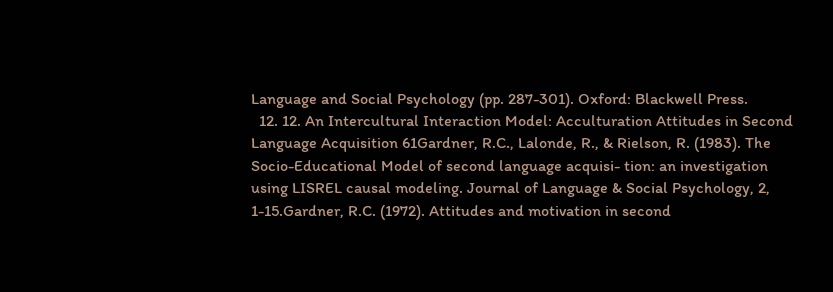Language and Social Psychology (pp. 287-301). Oxford: Blackwell Press.
  12. 12. An Intercultural Interaction Model: Acculturation Attitudes in Second Language Acquisition 61Gardner, R.C., Lalonde, R., & Rielson, R. (1983). The Socio-Educational Model of second language acquisi- tion: an investigation using LISREL causal modeling. Journal of Language & Social Psychology, 2, 1-15.Gardner, R.C. (1972). Attitudes and motivation in second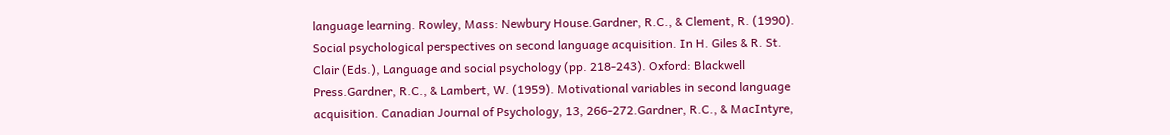language learning. Rowley, Mass: Newbury House.Gardner, R.C., & Clement, R. (1990). Social psychological perspectives on second language acquisition. In H. Giles & R. St. Clair (Eds.), Language and social psychology (pp. 218-243). Oxford: Blackwell Press.Gardner, R.C., & Lambert, W. (1959). Motivational variables in second language acquisition. Canadian Journal of Psychology, 13, 266-272.Gardner, R.C., & MacIntyre,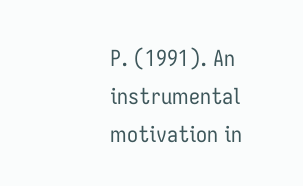P. (1991). An instrumental motivation in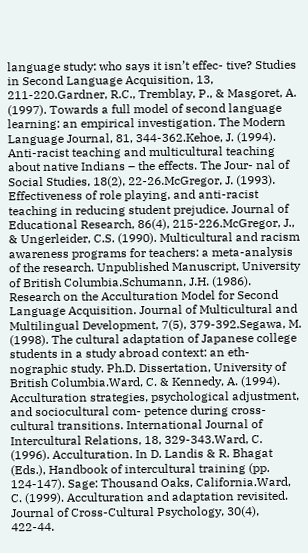language study: who says it isn’t effec- tive? Studies in Second Language Acquisition, 13, 211-220.Gardner, R.C., Tremblay, P., & Masgoret, A. (1997). Towards a full model of second language learning: an empirical investigation. The Modern Language Journal, 81, 344-362.Kehoe, J. (1994). Anti-racist teaching and multicultural teaching about native Indians – the effects. The Jour- nal of Social Studies, 18(2), 22-26.McGregor, J. (1993). Effectiveness of role playing, and anti-racist teaching in reducing student prejudice. Journal of Educational Research, 86(4), 215-226.McGregor, J., & Ungerleider, C.S. (1990). Multicultural and racism awareness programs for teachers: a meta-analysis of the research. Unpublished Manuscript, University of British Columbia.Schumann, J.H. (1986). Research on the Acculturation Model for Second Language Acquisition. Journal of Multicultural and Multilingual Development, 7(5), 379-392.Segawa, M. (1998). The cultural adaptation of Japanese college students in a study abroad context: an eth- nographic study. Ph.D. Dissertation, University of British Columbia.Ward, C. & Kennedy, A. (1994). Acculturation strategies, psychological adjustment, and sociocultural com- petence during cross-cultural transitions. International Journal of Intercultural Relations, 18, 329-343.Ward, C. (1996). Acculturation. In D. Landis & R. Bhagat (Eds.), Handbook of intercultural training (pp. 124-147). Sage: Thousand Oaks, California.Ward, C. (1999). Acculturation and adaptation revisited. Journal of Cross-Cultural Psychology, 30(4), 422-44.